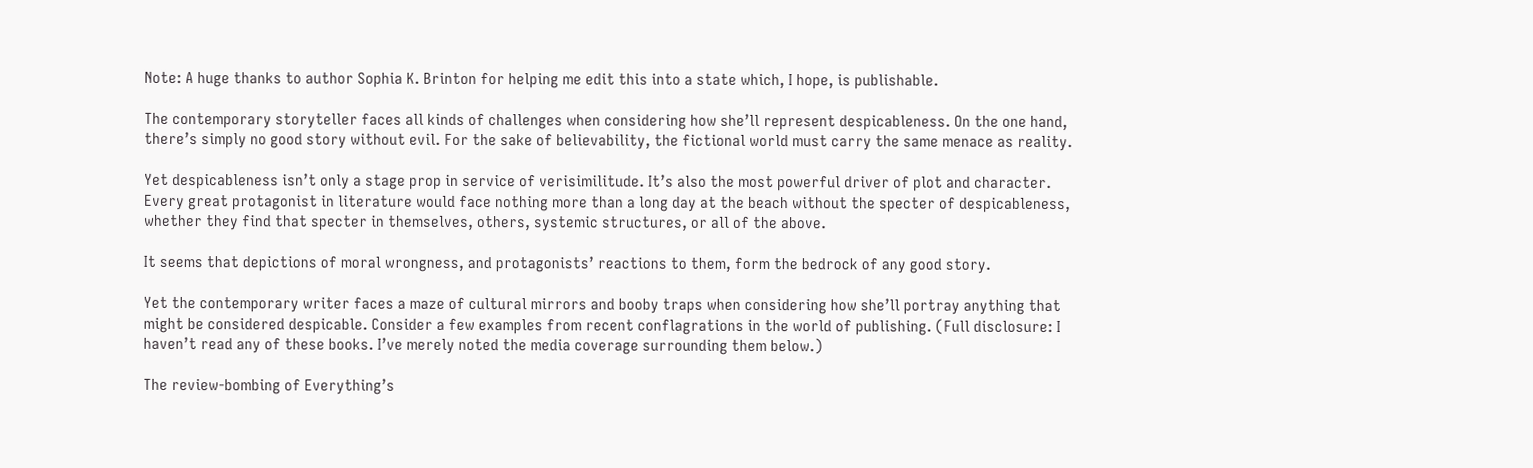Note: A huge thanks to author Sophia K. Brinton for helping me edit this into a state which, I hope, is publishable.

The contemporary storyteller faces all kinds of challenges when considering how she’ll represent despicableness. On the one hand, there’s simply no good story without evil. For the sake of believability, the fictional world must carry the same menace as reality.

Yet despicableness isn’t only a stage prop in service of verisimilitude. It’s also the most powerful driver of plot and character. Every great protagonist in literature would face nothing more than a long day at the beach without the specter of despicableness, whether they find that specter in themselves, others, systemic structures, or all of the above.

It seems that depictions of moral wrongness, and protagonists’ reactions to them, form the bedrock of any good story.

Yet the contemporary writer faces a maze of cultural mirrors and booby traps when considering how she’ll portray anything that might be considered despicable. Consider a few examples from recent conflagrations in the world of publishing. (Full disclosure: I haven’t read any of these books. I’ve merely noted the media coverage surrounding them below.)

The review-bombing of Everything’s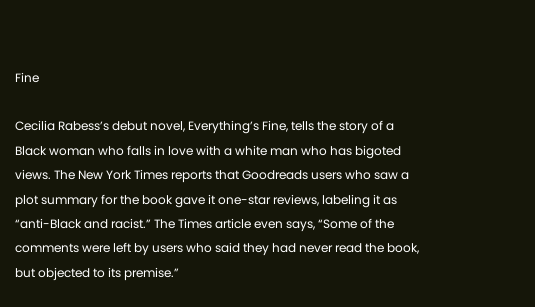Fine

Cecilia Rabess’s debut novel, Everything’s Fine, tells the story of a Black woman who falls in love with a white man who has bigoted views. The New York Times reports that Goodreads users who saw a plot summary for the book gave it one-star reviews, labeling it as “anti-Black and racist.” The Times article even says, “Some of the comments were left by users who said they had never read the book, but objected to its premise.”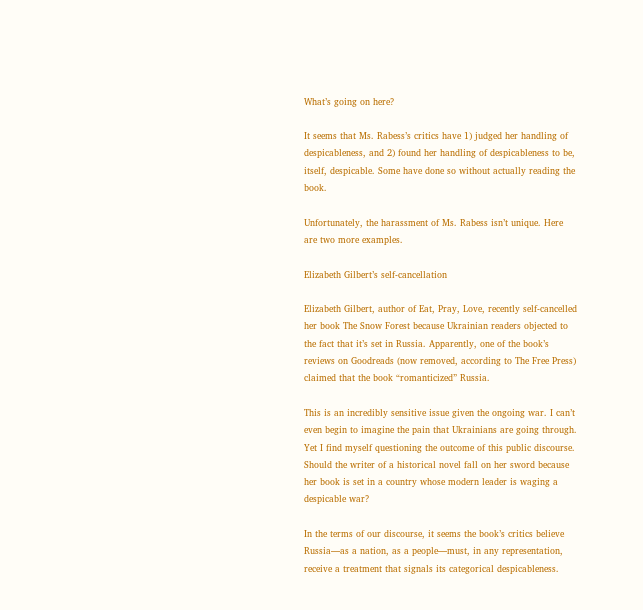What’s going on here?

It seems that Ms. Rabess’s critics have 1) judged her handling of despicableness, and 2) found her handling of despicableness to be, itself, despicable. Some have done so without actually reading the book.

Unfortunately, the harassment of Ms. Rabess isn’t unique. Here are two more examples.

Elizabeth Gilbert’s self-cancellation

Elizabeth Gilbert, author of Eat, Pray, Love, recently self-cancelled her book The Snow Forest because Ukrainian readers objected to the fact that it’s set in Russia. Apparently, one of the book’s reviews on Goodreads (now removed, according to The Free Press) claimed that the book “romanticized” Russia.

This is an incredibly sensitive issue given the ongoing war. I can’t even begin to imagine the pain that Ukrainians are going through. Yet I find myself questioning the outcome of this public discourse. Should the writer of a historical novel fall on her sword because her book is set in a country whose modern leader is waging a despicable war?

In the terms of our discourse, it seems the book’s critics believe Russia—as a nation, as a people—must, in any representation, receive a treatment that signals its categorical despicableness.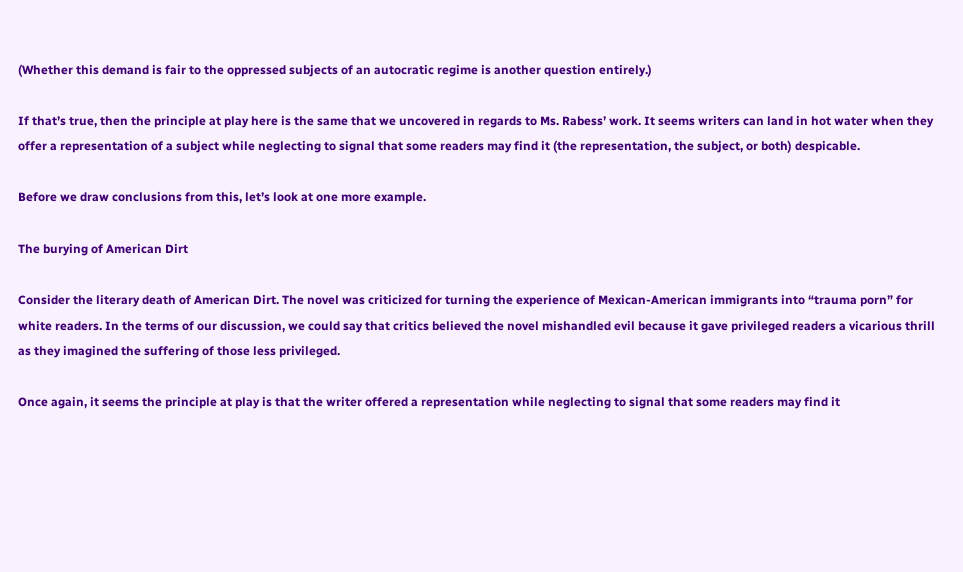(Whether this demand is fair to the oppressed subjects of an autocratic regime is another question entirely.)

If that’s true, then the principle at play here is the same that we uncovered in regards to Ms. Rabess’ work. It seems writers can land in hot water when they offer a representation of a subject while neglecting to signal that some readers may find it (the representation, the subject, or both) despicable.

Before we draw conclusions from this, let’s look at one more example.

The burying of American Dirt

Consider the literary death of American Dirt. The novel was criticized for turning the experience of Mexican-American immigrants into “trauma porn” for white readers. In the terms of our discussion, we could say that critics believed the novel mishandled evil because it gave privileged readers a vicarious thrill as they imagined the suffering of those less privileged.

Once again, it seems the principle at play is that the writer offered a representation while neglecting to signal that some readers may find it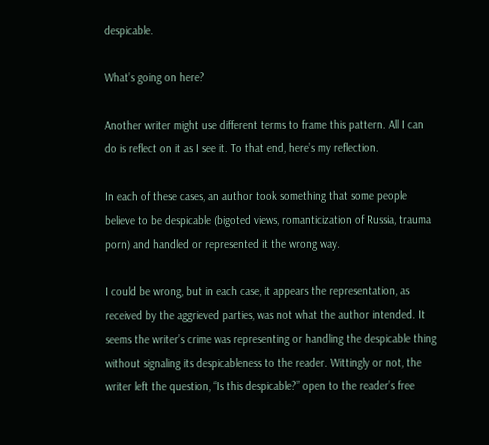despicable.

What’s going on here?

Another writer might use different terms to frame this pattern. All I can do is reflect on it as I see it. To that end, here’s my reflection.

In each of these cases, an author took something that some people believe to be despicable (bigoted views, romanticization of Russia, trauma porn) and handled or represented it the wrong way.

I could be wrong, but in each case, it appears the representation, as received by the aggrieved parties, was not what the author intended. It seems the writer’s crime was representing or handling the despicable thing without signaling its despicableness to the reader. Wittingly or not, the writer left the question, “Is this despicable?” open to the reader’s free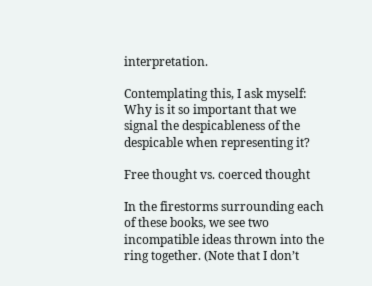interpretation.

Contemplating this, I ask myself: Why is it so important that we signal the despicableness of the despicable when representing it?

Free thought vs. coerced thought

In the firestorms surrounding each of these books, we see two incompatible ideas thrown into the ring together. (Note that I don’t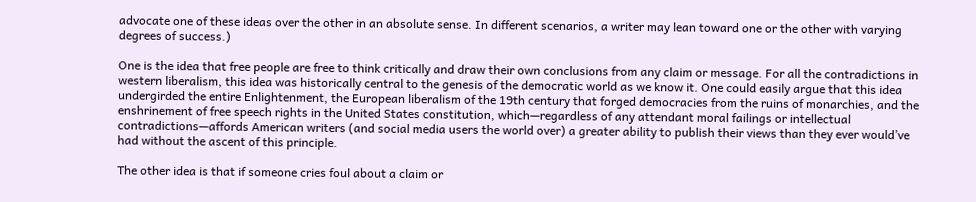advocate one of these ideas over the other in an absolute sense. In different scenarios, a writer may lean toward one or the other with varying degrees of success.)

One is the idea that free people are free to think critically and draw their own conclusions from any claim or message. For all the contradictions in western liberalism, this idea was historically central to the genesis of the democratic world as we know it. One could easily argue that this idea undergirded the entire Enlightenment, the European liberalism of the 19th century that forged democracies from the ruins of monarchies, and the enshrinement of free speech rights in the United States constitution, which—regardless of any attendant moral failings or intellectual contradictions—affords American writers (and social media users the world over) a greater ability to publish their views than they ever would’ve had without the ascent of this principle.

The other idea is that if someone cries foul about a claim or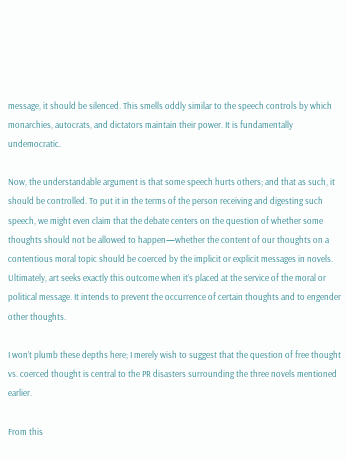message, it should be silenced. This smells oddly similar to the speech controls by which monarchies, autocrats, and dictators maintain their power. It is fundamentally undemocratic.

Now, the understandable argument is that some speech hurts others; and that as such, it should be controlled. To put it in the terms of the person receiving and digesting such speech, we might even claim that the debate centers on the question of whether some thoughts should not be allowed to happen—whether the content of our thoughts on a contentious moral topic should be coerced by the implicit or explicit messages in novels. Ultimately, art seeks exactly this outcome when it’s placed at the service of the moral or political message. It intends to prevent the occurrence of certain thoughts and to engender other thoughts.

I won’t plumb these depths here; I merely wish to suggest that the question of free thought vs. coerced thought is central to the PR disasters surrounding the three novels mentioned earlier.

From this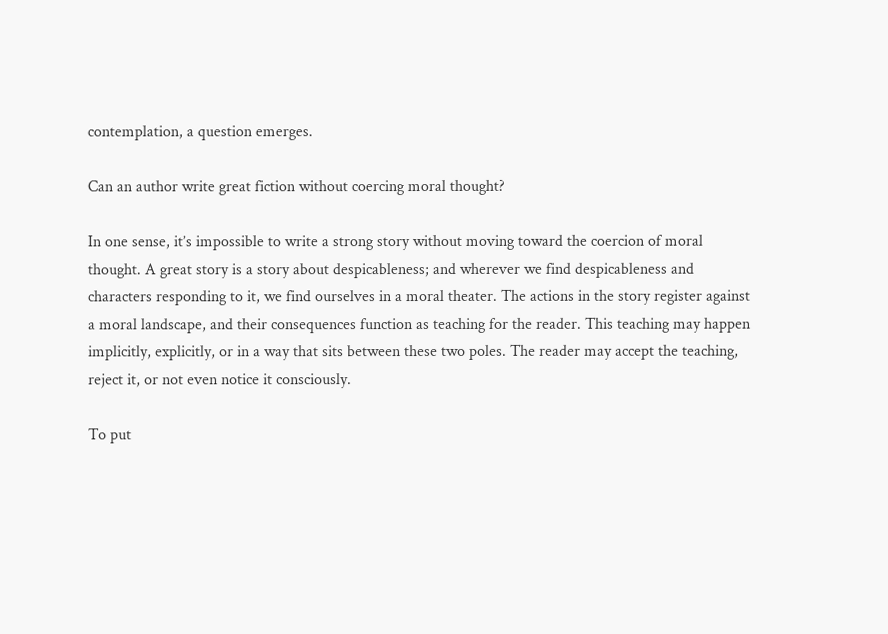contemplation, a question emerges.

Can an author write great fiction without coercing moral thought?

In one sense, it’s impossible to write a strong story without moving toward the coercion of moral thought. A great story is a story about despicableness; and wherever we find despicableness and characters responding to it, we find ourselves in a moral theater. The actions in the story register against a moral landscape, and their consequences function as teaching for the reader. This teaching may happen implicitly, explicitly, or in a way that sits between these two poles. The reader may accept the teaching, reject it, or not even notice it consciously.

To put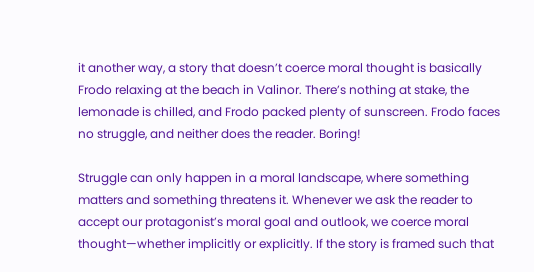it another way, a story that doesn’t coerce moral thought is basically Frodo relaxing at the beach in Valinor. There’s nothing at stake, the lemonade is chilled, and Frodo packed plenty of sunscreen. Frodo faces no struggle, and neither does the reader. Boring!

Struggle can only happen in a moral landscape, where something matters and something threatens it. Whenever we ask the reader to accept our protagonist’s moral goal and outlook, we coerce moral thought—whether implicitly or explicitly. If the story is framed such that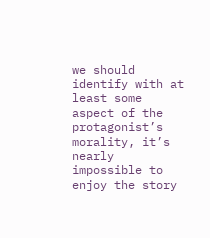we should identify with at least some aspect of the protagonist’s morality, it’s nearly impossible to enjoy the story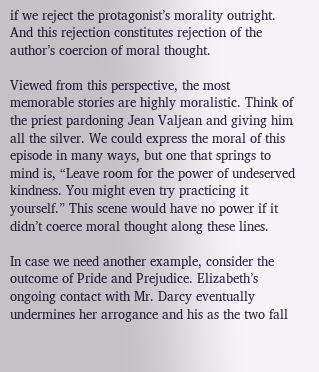if we reject the protagonist’s morality outright. And this rejection constitutes rejection of the author’s coercion of moral thought.

Viewed from this perspective, the most memorable stories are highly moralistic. Think of the priest pardoning Jean Valjean and giving him all the silver. We could express the moral of this episode in many ways, but one that springs to mind is, “Leave room for the power of undeserved kindness. You might even try practicing it yourself.” This scene would have no power if it didn’t coerce moral thought along these lines.

In case we need another example, consider the outcome of Pride and Prejudice. Elizabeth’s ongoing contact with Mr. Darcy eventually undermines her arrogance and his as the two fall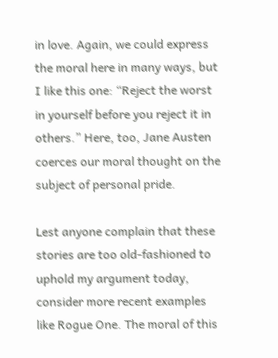in love. Again, we could express the moral here in many ways, but I like this one: “Reject the worst in yourself before you reject it in others.” Here, too, Jane Austen coerces our moral thought on the subject of personal pride.

Lest anyone complain that these stories are too old-fashioned to uphold my argument today, consider more recent examples like Rogue One. The moral of this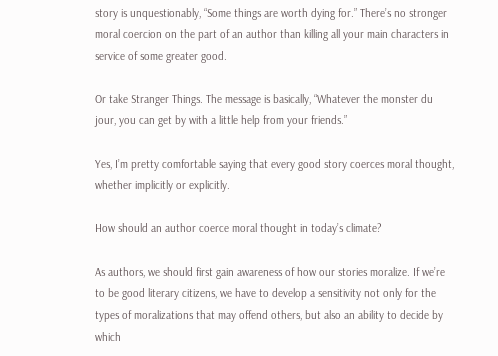story is unquestionably, “Some things are worth dying for.” There’s no stronger moral coercion on the part of an author than killing all your main characters in service of some greater good.

Or take Stranger Things. The message is basically, “Whatever the monster du jour, you can get by with a little help from your friends.”

Yes, I’m pretty comfortable saying that every good story coerces moral thought, whether implicitly or explicitly.

How should an author coerce moral thought in today’s climate?

As authors, we should first gain awareness of how our stories moralize. If we’re to be good literary citizens, we have to develop a sensitivity not only for the types of moralizations that may offend others, but also an ability to decide by which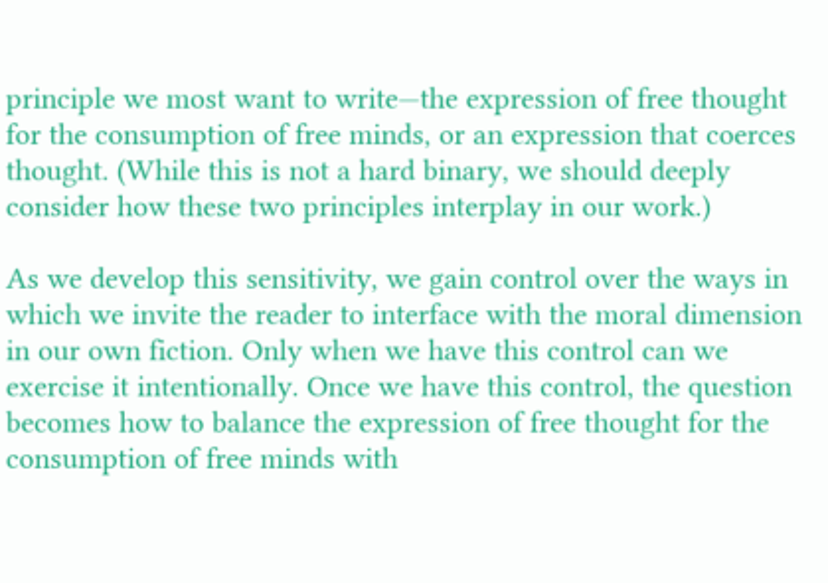principle we most want to write—the expression of free thought for the consumption of free minds, or an expression that coerces thought. (While this is not a hard binary, we should deeply consider how these two principles interplay in our work.)

As we develop this sensitivity, we gain control over the ways in which we invite the reader to interface with the moral dimension in our own fiction. Only when we have this control can we exercise it intentionally. Once we have this control, the question becomes how to balance the expression of free thought for the consumption of free minds with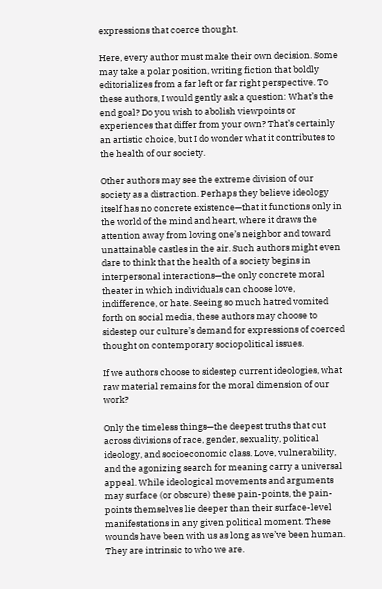expressions that coerce thought.

Here, every author must make their own decision. Some may take a polar position, writing fiction that boldly editorializes from a far left or far right perspective. To these authors, I would gently ask a question: What’s the end goal? Do you wish to abolish viewpoints or experiences that differ from your own? That’s certainly an artistic choice, but I do wonder what it contributes to the health of our society.

Other authors may see the extreme division of our society as a distraction. Perhaps they believe ideology itself has no concrete existence—that it functions only in the world of the mind and heart, where it draws the attention away from loving one’s neighbor and toward unattainable castles in the air. Such authors might even dare to think that the health of a society begins in interpersonal interactions—the only concrete moral theater in which individuals can choose love, indifference, or hate. Seeing so much hatred vomited forth on social media, these authors may choose to sidestep our culture’s demand for expressions of coerced thought on contemporary sociopolitical issues.

If we authors choose to sidestep current ideologies, what raw material remains for the moral dimension of our work?

Only the timeless things—the deepest truths that cut across divisions of race, gender, sexuality, political ideology, and socioeconomic class. Love, vulnerability, and the agonizing search for meaning carry a universal appeal. While ideological movements and arguments may surface (or obscure) these pain-points, the pain-points themselves lie deeper than their surface-level manifestations in any given political moment. These wounds have been with us as long as we’ve been human. They are intrinsic to who we are.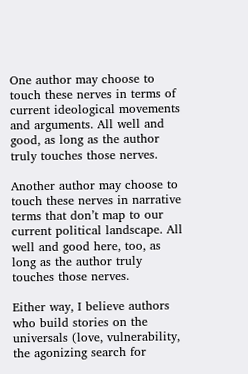One author may choose to touch these nerves in terms of current ideological movements and arguments. All well and good, as long as the author truly touches those nerves.

Another author may choose to touch these nerves in narrative terms that don’t map to our current political landscape. All well and good here, too, as long as the author truly touches those nerves.

Either way, I believe authors who build stories on the universals (love, vulnerability, the agonizing search for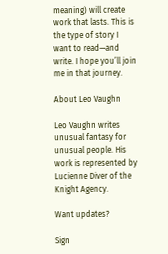meaning) will create work that lasts. This is the type of story I want to read—and write. I hope you’ll join me in that journey.

About Leo Vaughn

Leo Vaughn writes unusual fantasy for unusual people. His work is represented by Lucienne Diver of the Knight Agency.

Want updates?

Sign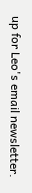up for Leo's email newsletter.